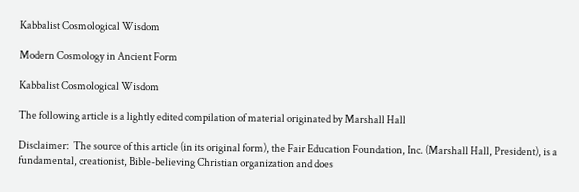Kabbalist Cosmological Wisdom

Modern Cosmology in Ancient Form

Kabbalist Cosmological Wisdom

The following article is a lightly edited compilation of material originated by Marshall Hall

Disclaimer:  The source of this article (in its original form), the Fair Education Foundation, Inc. (Marshall Hall, President), is a fundamental, creationist, Bible-believing Christian organization and does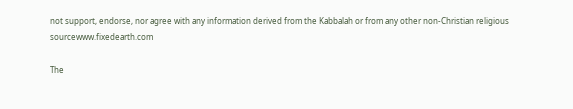not support, endorse, nor agree with any information derived from the Kabbalah or from any other non-Christian religious sourcewww.fixedearth.com

The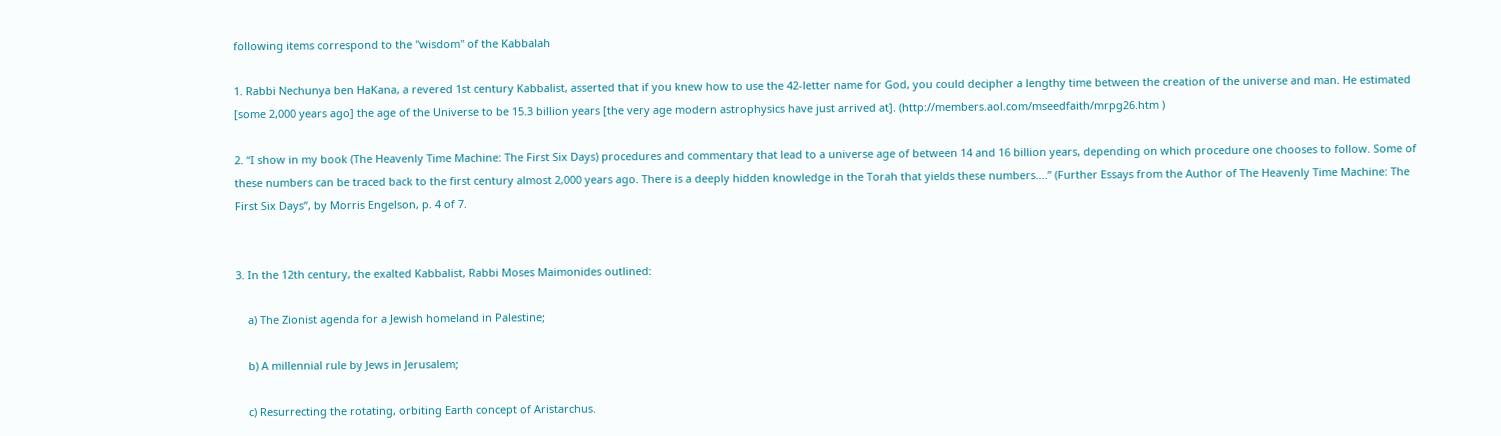following items correspond to the "wisdom" of the Kabbalah

1. Rabbi Nechunya ben HaKana, a revered 1st century Kabbalist, asserted that if you knew how to use the 42-letter name for God, you could decipher a lengthy time between the creation of the universe and man. He estimated [some 2,000 years ago] the age of the Universe to be 15.3 billion years [the very age modern astrophysics have just arrived at]. (http://members.aol.com/mseedfaith/mrpg26.htm )

2. “I show in my book (The Heavenly Time Machine: The First Six Days) procedures and commentary that lead to a universe age of between 14 and 16 billion years, depending on which procedure one chooses to follow. Some of these numbers can be traced back to the first century almost 2,000 years ago. There is a deeply hidden knowledge in the Torah that yields these numbers….” (Further Essays from the Author of The Heavenly Time Machine: The First Six Days”, by Morris Engelson, p. 4 of 7.


3. In the 12th century, the exalted Kabbalist, Rabbi Moses Maimonides outlined:

    a) The Zionist agenda for a Jewish homeland in Palestine;

    b) A millennial rule by Jews in Jerusalem;

    c) Resurrecting the rotating, orbiting Earth concept of Aristarchus.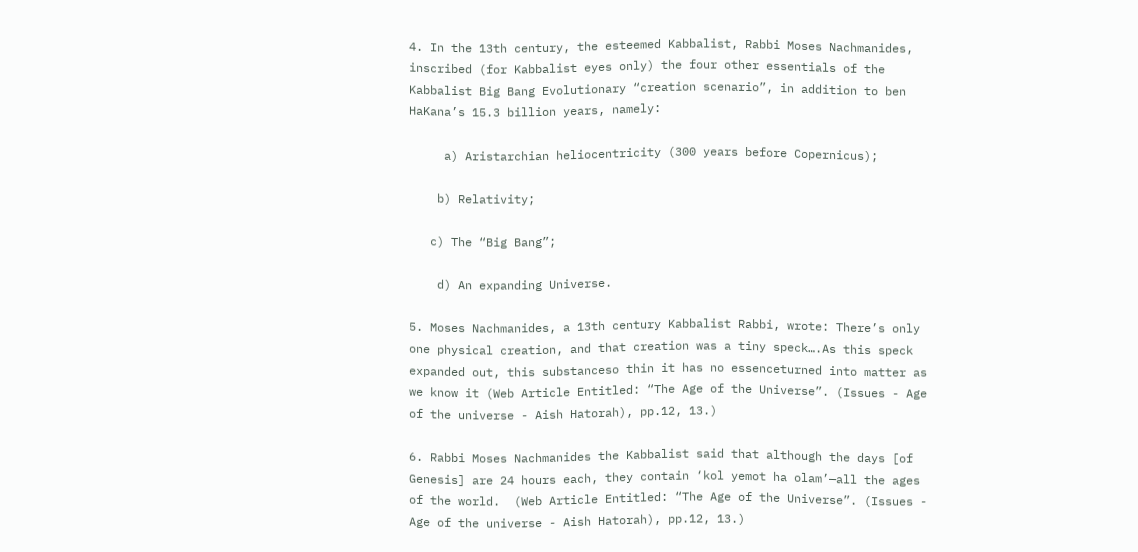4. In the 13th century, the esteemed Kabbalist, Rabbi Moses Nachmanides, inscribed (for Kabbalist eyes only) the four other essentials of the Kabbalist Big Bang Evolutionary “creation scenario”, in addition to ben HaKana’s 15.3 billion years, namely:

     a) Aristarchian heliocentricity (300 years before Copernicus);

    b) Relativity;

   c) The “Big Bang”;

    d) An expanding Universe.

5. Moses Nachmanides, a 13th century Kabbalist Rabbi, wrote: There’s only one physical creation, and that creation was a tiny speck….As this speck expanded out, this substanceso thin it has no essenceturned into matter as we know it (Web Article Entitled: “The Age of the Universe”. (Issues - Age of the universe - Aish Hatorah), pp.12, 13.)

6. Rabbi Moses Nachmanides the Kabbalist said that although the days [of Genesis] are 24 hours each, they contain ‘kol yemot ha olam’—all the ages of the world.  (Web Article Entitled: “The Age of the Universe”. (Issues - Age of the universe - Aish Hatorah), pp.12, 13.)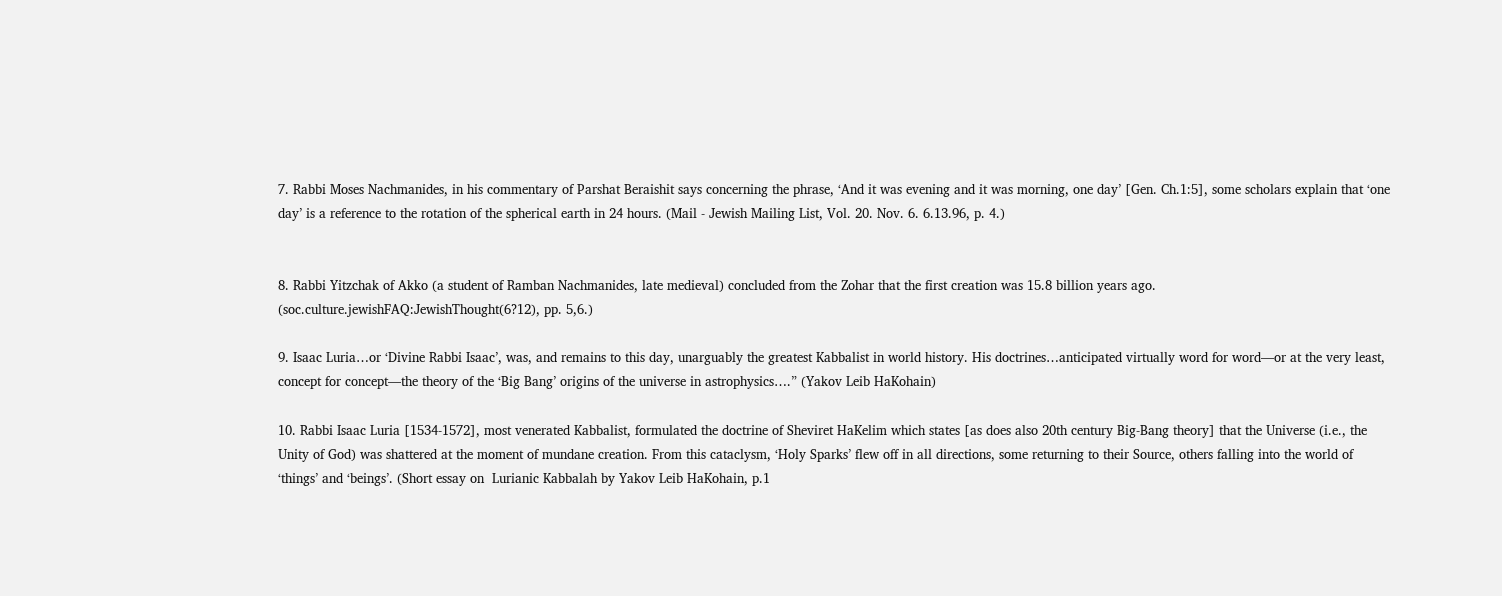7. Rabbi Moses Nachmanides, in his commentary of Parshat Beraishit says concerning the phrase, ‘And it was evening and it was morning, one day’ [Gen. Ch.1:5], some scholars explain that ‘one day’ is a reference to the rotation of the spherical earth in 24 hours. (Mail - Jewish Mailing List, Vol. 20. Nov. 6. 6.13.96, p. 4.)


8. Rabbi Yitzchak of Akko (a student of Ramban Nachmanides, late medieval) concluded from the Zohar that the first creation was 15.8 billion years ago. (soc.culture.jewishFAQ:JewishThought(6?12), pp. 5,6.)

9. Isaac Luria…or ‘Divine Rabbi Isaac’, was, and remains to this day, unarguably the greatest Kabbalist in world history. His doctrines…anticipated virtually word for word—or at the very least, concept for concept—the theory of the ‘Big Bang’ origins of the universe in astrophysics….” (Yakov Leib HaKohain)

10. Rabbi Isaac Luria [1534-1572], most venerated Kabbalist, formulated the doctrine of Sheviret HaKelim which states [as does also 20th century Big-Bang theory] that the Universe (i.e., the Unity of God) was shattered at the moment of mundane creation. From this cataclysm, ‘Holy Sparks’ flew off in all directions, some returning to their Source, others falling into the world of ‘things’ and ‘beings’. (Short essay on  Lurianic Kabbalah by Yakov Leib HaKohain, p.1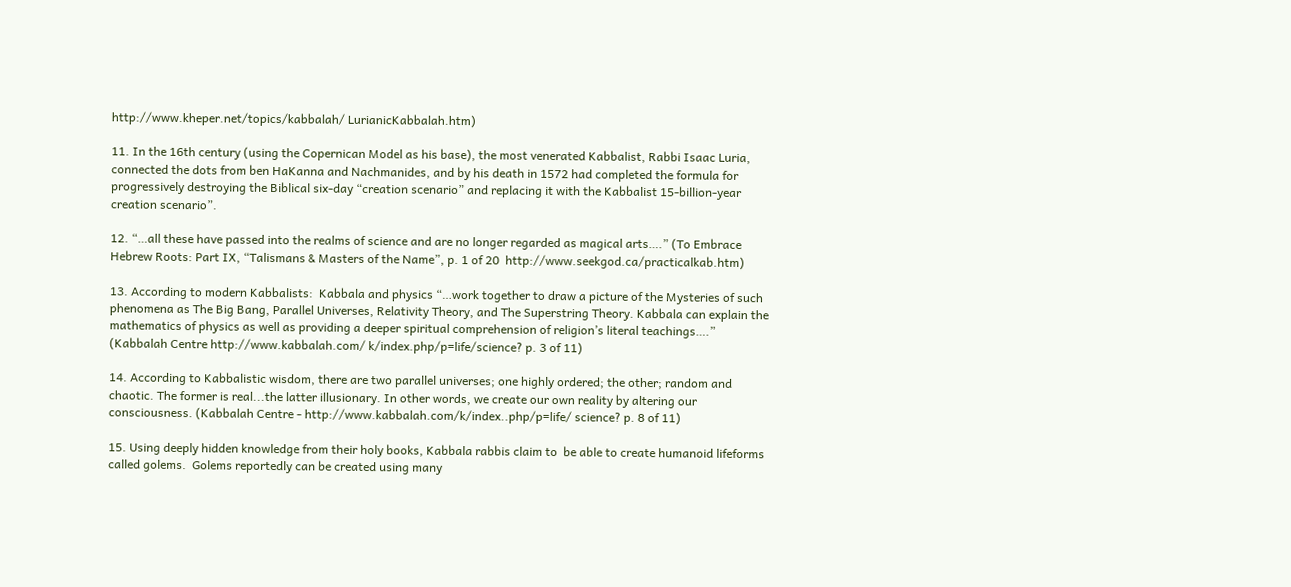http://www.kheper.net/topics/kabbalah/ LurianicKabbalah.htm)

11. In the 16th century (using the Copernican Model as his base), the most venerated Kabbalist, Rabbi Isaac Luria, connected the dots from ben HaKanna and Nachmanides, and by his death in 1572 had completed the formula for progressively destroying the Biblical six-day “creation scenario” and replacing it with the Kabbalist 15-billion-year creation scenario”.

12. “…all these have passed into the realms of science and are no longer regarded as magical arts….” (To Embrace Hebrew Roots: Part IX, “Talismans & Masters of the Name”, p. 1 of 20  http://www.seekgod.ca/practicalkab.htm)

13. According to modern Kabbalists:  Kabbala and physics “…work together to draw a picture of the Mysteries of such phenomena as The Big Bang, Parallel Universes, Relativity Theory, and The Superstring Theory. Kabbala can explain the mathematics of physics as well as providing a deeper spiritual comprehension of religion’s literal teachings….” (Kabbalah Centre http://www.kabbalah.com/ k/index.php/p=life/science? p. 3 of 11)

14. According to Kabbalistic wisdom, there are two parallel universes; one highly ordered; the other; random and chaotic. The former is real...the latter illusionary. In other words, we create our own reality by altering our consciousness. (Kabbalah Centre - http://www.kabbalah.com/k/index..php/p=life/ science? p. 8 of 11)

15. Using deeply hidden knowledge from their holy books, Kabbala rabbis claim to  be able to create humanoid lifeforms called golems.  Golems reportedly can be created using many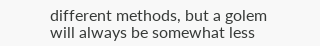different methods, but a golem will always be somewhat less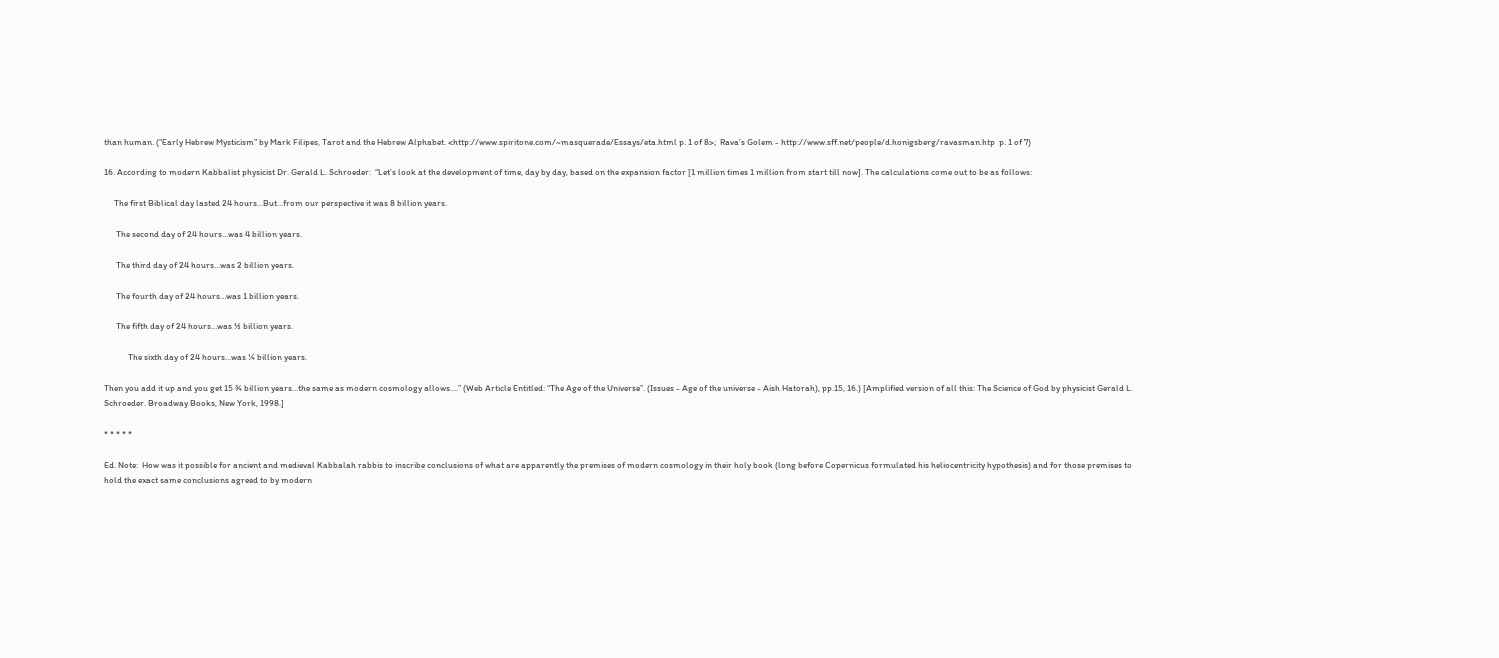than human. (“Early Hebrew Mysticism” by Mark Filipes, Tarot and the Hebrew Alphabet. <http://www.spiritone.com/~masquerade/Essays/eta.html p. 1 of 8>;  Rava’s Golem - http://www.sff.net/people/d.honigsberg/ravasman.htp  p. 1 of 7)

16. According to modern Kabbalist physicist Dr. Gerald L. Schroeder:  “Let’s look at the development of time, day by day, based on the expansion factor [1 million times 1 million from start till now]. The calculations come out to be as follows:

     The first Biblical day lasted 24 hours…But…from our perspective it was 8 billion years.

      The second day of 24 hours…was 4 billion years.

      The third day of 24 hours…was 2 billion years.

      The fourth day of 24 hours…was 1 billion years.

      The fifth day of 24 hours…was ½ billion years.

            The sixth day of 24 hours…was ¼ billion years.

Then you add it up and you get 15 ¾ billion years…the same as modern cosmology allows….” (Web Article Entitled: “The Age of the Universe”. (Issues - Age of the universe - Aish Hatorah), pp.15, 16.) [Amplified version of all this: The Science of God by physicist Gerald L. Schroeder. Broadway Books, New York, 1998.]

* * * * *

Ed. Note:  How was it possible for ancient and medieval Kabbalah rabbis to inscribe conclusions of what are apparently the premises of modern cosmology in their holy book (long before Copernicus formulated his heliocentricity hypothesis) and for those premises to hold the exact same conclusions agreed to by modern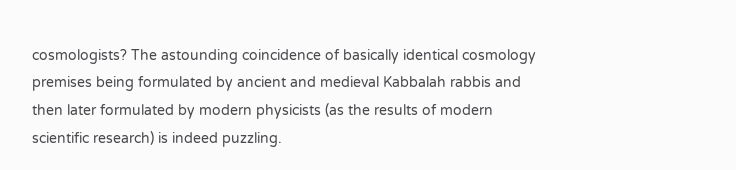cosmologists? The astounding coincidence of basically identical cosmology premises being formulated by ancient and medieval Kabbalah rabbis and then later formulated by modern physicists (as the results of modern scientific research) is indeed puzzling.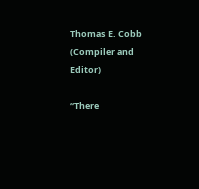Thomas E. Cobb                                                                                                                                             (Compiler and Editor)

“There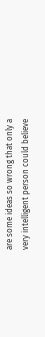are some ideas so wrong that only a very intelligent person could believe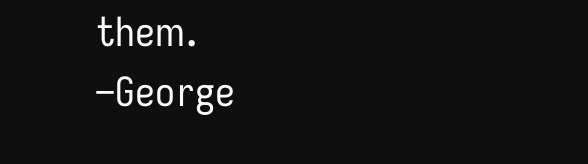them.                        –George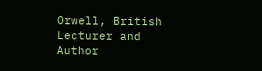Orwell, British Lecturer and Author